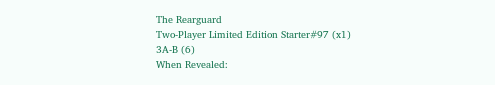The Rearguard
Two-Player Limited Edition Starter#97 (x1)
3A-B (6)
When Revealed: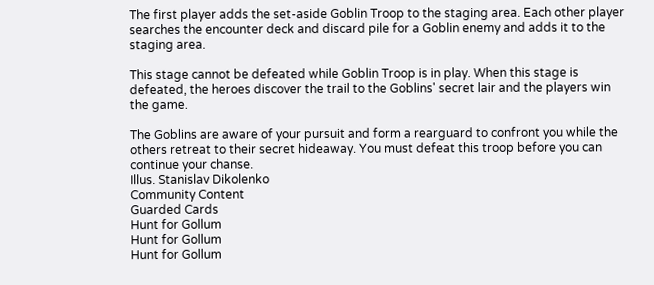The first player adds the set-aside Goblin Troop to the staging area. Each other player searches the encounter deck and discard pile for a Goblin enemy and adds it to the staging area.

This stage cannot be defeated while Goblin Troop is in play. When this stage is defeated, the heroes discover the trail to the Goblins' secret lair and the players win the game.

The Goblins are aware of your pursuit and form a rearguard to confront you while the others retreat to their secret hideaway. You must defeat this troop before you can continue your chanse.
Illus. Stanislav Dikolenko
Community Content
Guarded Cards
Hunt for Gollum
Hunt for Gollum
Hunt for Gollum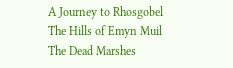A Journey to Rhosgobel
The Hills of Emyn Muil
The Dead Marshes